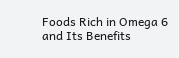Foods Rich in Omega 6 and Its Benefits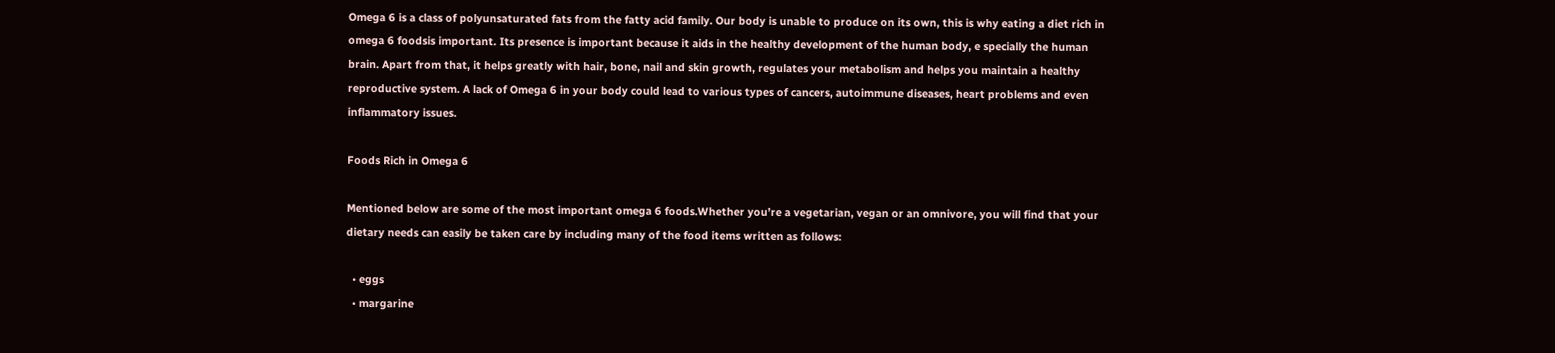Omega 6 is a class of polyunsaturated fats from the fatty acid family. Our body is unable to produce on its own, this is why eating a diet rich in omega 6 foodsis important. Its presence is important because it aids in the healthy development of the human body, e specially the human brain. Apart from that, it helps greatly with hair, bone, nail and skin growth, regulates your metabolism and helps you maintain a healthy reproductive system. A lack of Omega 6 in your body could lead to various types of cancers, autoimmune diseases, heart problems and even inflammatory issues.

Foods Rich in Omega 6

Mentioned below are some of the most important omega 6 foods.Whether you’re a vegetarian, vegan or an omnivore, you will find that your dietary needs can easily be taken care by including many of the food items written as follows:

  • eggs
  • margarine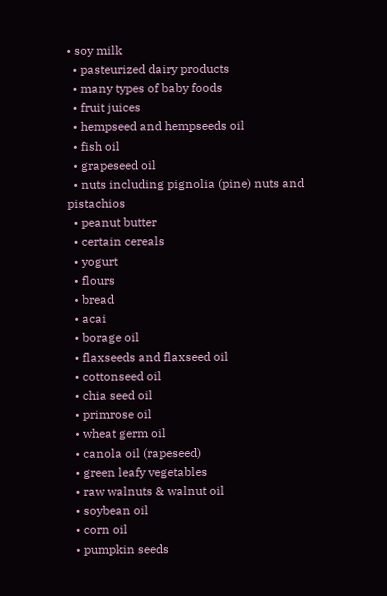• soy milk
  • pasteurized dairy products
  • many types of baby foods
  • fruit juices
  • hempseed and hempseeds oil
  • fish oil
  • grapeseed oil
  • nuts including pignolia (pine) nuts and pistachios
  • peanut butter
  • certain cereals
  • yogurt
  • flours
  • bread
  • acai
  • borage oil
  • flaxseeds and flaxseed oil
  • cottonseed oil
  • chia seed oil
  • primrose oil
  • wheat germ oil
  • canola oil (rapeseed)
  • green leafy vegetables
  • raw walnuts & walnut oil
  • soybean oil
  • corn oil
  • pumpkin seeds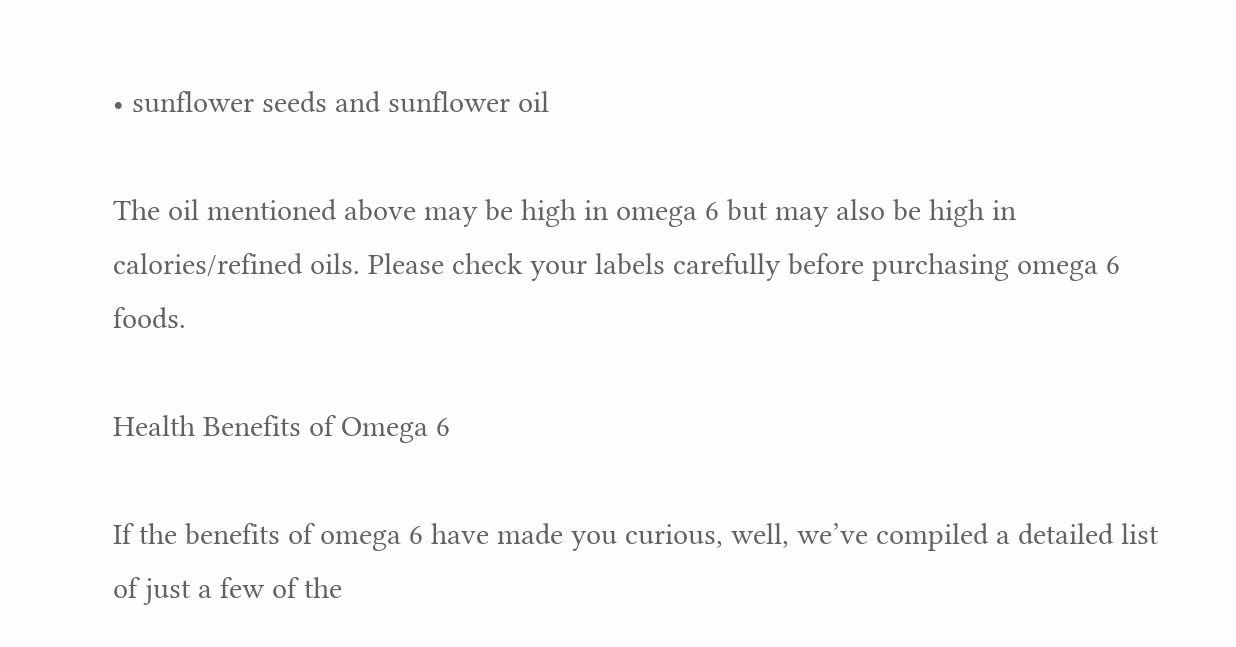• sunflower seeds and sunflower oil

The oil mentioned above may be high in omega 6 but may also be high in calories/refined oils. Please check your labels carefully before purchasing omega 6 foods.

Health Benefits of Omega 6

If the benefits of omega 6 have made you curious, well, we’ve compiled a detailed list of just a few of the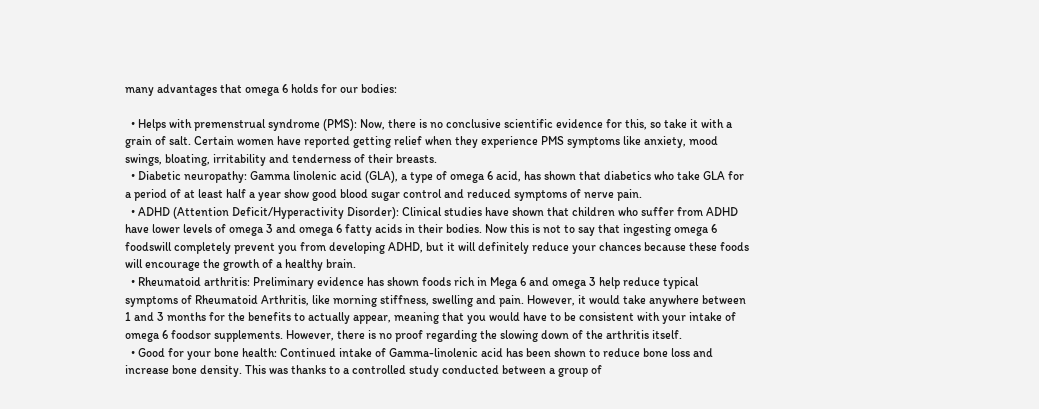many advantages that omega 6 holds for our bodies:

  • Helps with premenstrual syndrome (PMS): Now, there is no conclusive scientific evidence for this, so take it with a grain of salt. Certain women have reported getting relief when they experience PMS symptoms like anxiety, mood swings, bloating, irritability and tenderness of their breasts.
  • Diabetic neuropathy: Gamma linolenic acid (GLA), a type of omega 6 acid, has shown that diabetics who take GLA for a period of at least half a year show good blood sugar control and reduced symptoms of nerve pain.
  • ADHD (Attention Deficit/Hyperactivity Disorder): Clinical studies have shown that children who suffer from ADHD have lower levels of omega 3 and omega 6 fatty acids in their bodies. Now this is not to say that ingesting omega 6 foodswill completely prevent you from developing ADHD, but it will definitely reduce your chances because these foods will encourage the growth of a healthy brain.
  • Rheumatoid arthritis: Preliminary evidence has shown foods rich in Mega 6 and omega 3 help reduce typical symptoms of Rheumatoid Arthritis, like morning stiffness, swelling and pain. However, it would take anywhere between 1 and 3 months for the benefits to actually appear, meaning that you would have to be consistent with your intake of omega 6 foodsor supplements. However, there is no proof regarding the slowing down of the arthritis itself.
  • Good for your bone health: Continued intake of Gamma-linolenic acid has been shown to reduce bone loss and increase bone density. This was thanks to a controlled study conducted between a group of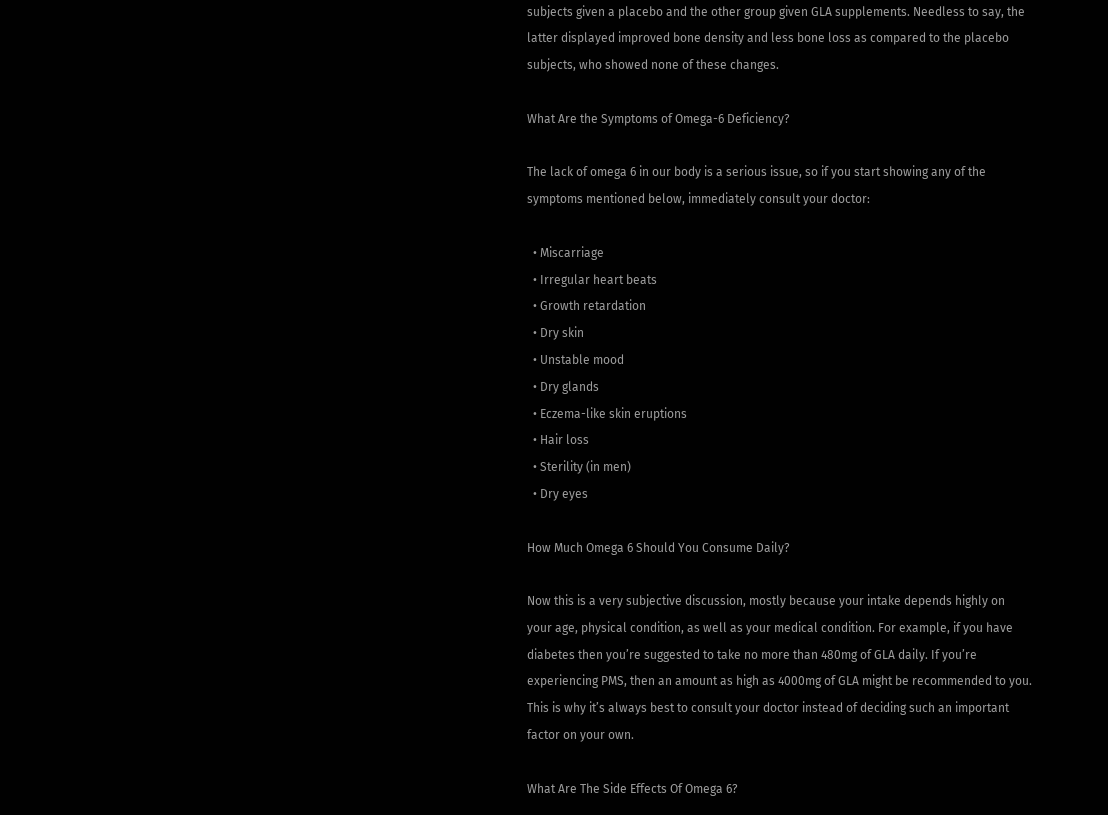subjects given a placebo and the other group given GLA supplements. Needless to say, the latter displayed improved bone density and less bone loss as compared to the placebo subjects, who showed none of these changes.

What Are the Symptoms of Omega-6 Deficiency?

The lack of omega 6 in our body is a serious issue, so if you start showing any of the symptoms mentioned below, immediately consult your doctor:

  • Miscarriage
  • Irregular heart beats
  • Growth retardation
  • Dry skin
  • Unstable mood
  • Dry glands
  • Eczema-like skin eruptions
  • Hair loss
  • Sterility (in men)
  • Dry eyes

How Much Omega 6 Should You Consume Daily?

Now this is a very subjective discussion, mostly because your intake depends highly on your age, physical condition, as well as your medical condition. For example, if you have diabetes then you’re suggested to take no more than 480mg of GLA daily. If you’re experiencing PMS, then an amount as high as 4000mg of GLA might be recommended to you. This is why it’s always best to consult your doctor instead of deciding such an important factor on your own.

What Are The Side Effects Of Omega 6?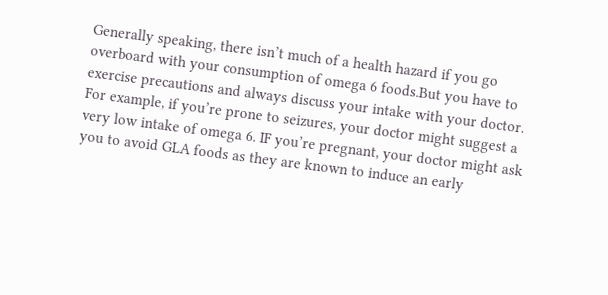Generally speaking, there isn’t much of a health hazard if you go overboard with your consumption of omega 6 foods.But you have to exercise precautions and always discuss your intake with your doctor. For example, if you’re prone to seizures, your doctor might suggest a very low intake of omega 6. IF you’re pregnant, your doctor might ask you to avoid GLA foods as they are known to induce an early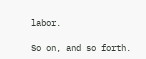labor.

So on, and so forth.